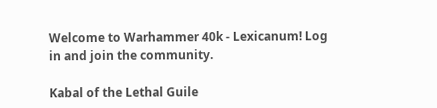Welcome to Warhammer 40k - Lexicanum! Log in and join the community.

Kabal of the Lethal Guile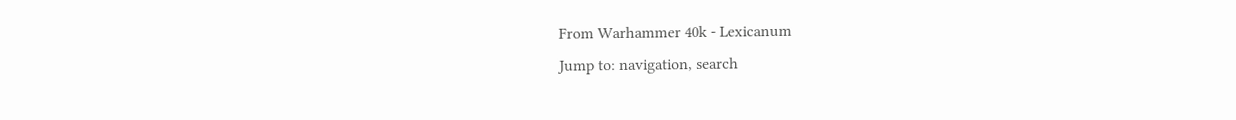From Warhammer 40k - Lexicanum
Jump to: navigation, search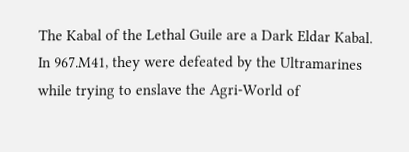The Kabal of the Lethal Guile are a Dark Eldar Kabal. In 967.M41, they were defeated by the Ultramarines while trying to enslave the Agri-World of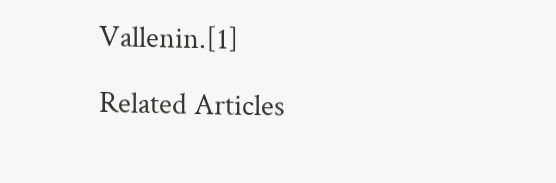Vallenin.[1]

Related Articles